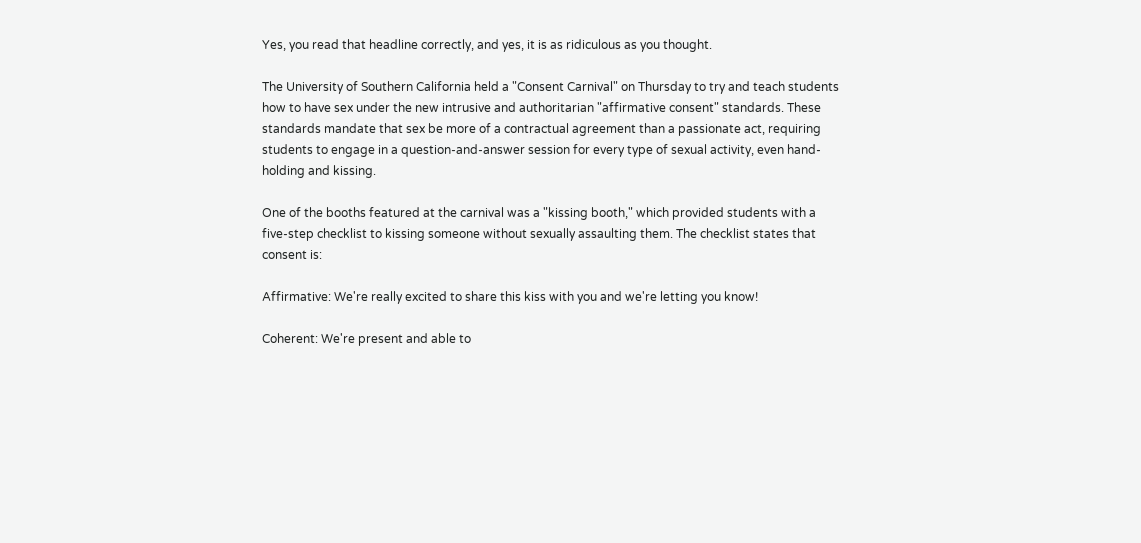Yes, you read that headline correctly, and yes, it is as ridiculous as you thought.

The University of Southern California held a "Consent Carnival" on Thursday to try and teach students how to have sex under the new intrusive and authoritarian "affirmative consent" standards. These standards mandate that sex be more of a contractual agreement than a passionate act, requiring students to engage in a question-and-answer session for every type of sexual activity, even hand-holding and kissing.

One of the booths featured at the carnival was a "kissing booth," which provided students with a five-step checklist to kissing someone without sexually assaulting them. The checklist states that consent is:

Affirmative: We're really excited to share this kiss with you and we're letting you know!

Coherent: We're present and able to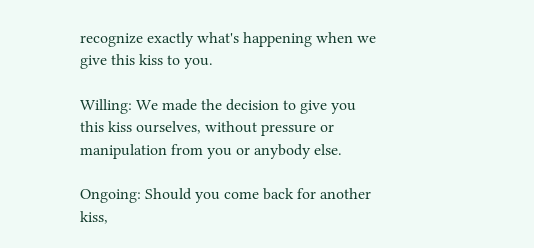recognize exactly what's happening when we give this kiss to you.

Willing: We made the decision to give you this kiss ourselves, without pressure or manipulation from you or anybody else.

Ongoing: Should you come back for another kiss,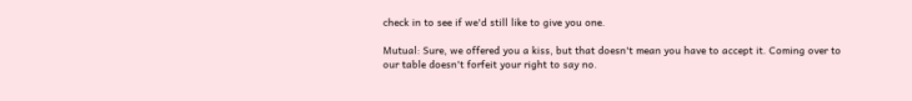check in to see if we'd still like to give you one.

Mutual: Sure, we offered you a kiss, but that doesn't mean you have to accept it. Coming over to our table doesn't forfeit your right to say no.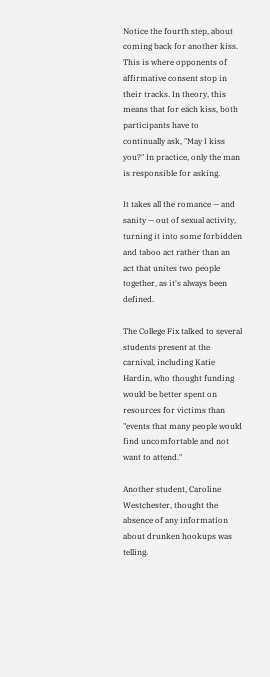Notice the fourth step, about coming back for another kiss. This is where opponents of affirmative consent stop in their tracks. In theory, this means that for each kiss, both participants have to continually ask, "May I kiss you?" In practice, only the man is responsible for asking.

It takes all the romance — and sanity — out of sexual activity, turning it into some forbidden and taboo act rather than an act that unites two people together, as it's always been defined.

The College Fix talked to several students present at the carnival, including Katie Hardin, who thought funding would be better spent on resources for victims than "events that many people would find uncomfortable and not want to attend."

Another student, Caroline Westchester, thought the absence of any information about drunken hookups was telling.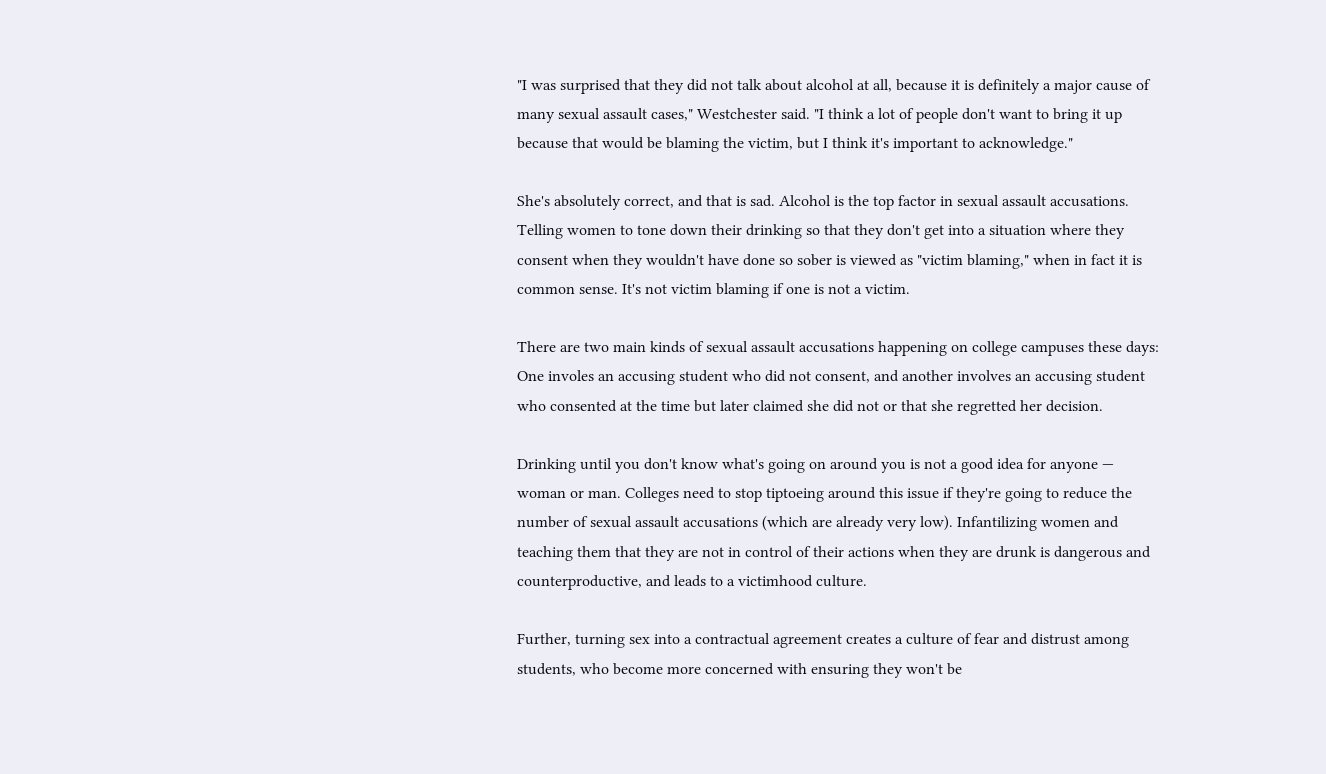"I was surprised that they did not talk about alcohol at all, because it is definitely a major cause of many sexual assault cases," Westchester said. "I think a lot of people don't want to bring it up because that would be blaming the victim, but I think it's important to acknowledge."

She's absolutely correct, and that is sad. Alcohol is the top factor in sexual assault accusations. Telling women to tone down their drinking so that they don't get into a situation where they consent when they wouldn't have done so sober is viewed as "victim blaming," when in fact it is common sense. It's not victim blaming if one is not a victim.

There are two main kinds of sexual assault accusations happening on college campuses these days: One involes an accusing student who did not consent, and another involves an accusing student who consented at the time but later claimed she did not or that she regretted her decision.

Drinking until you don't know what's going on around you is not a good idea for anyone — woman or man. Colleges need to stop tiptoeing around this issue if they're going to reduce the number of sexual assault accusations (which are already very low). Infantilizing women and teaching them that they are not in control of their actions when they are drunk is dangerous and counterproductive, and leads to a victimhood culture.

Further, turning sex into a contractual agreement creates a culture of fear and distrust among students, who become more concerned with ensuring they won't be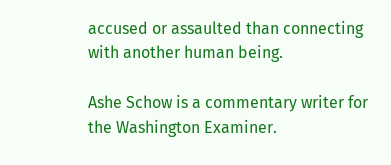accused or assaulted than connecting with another human being.

Ashe Schow is a commentary writer for the Washington Examiner.